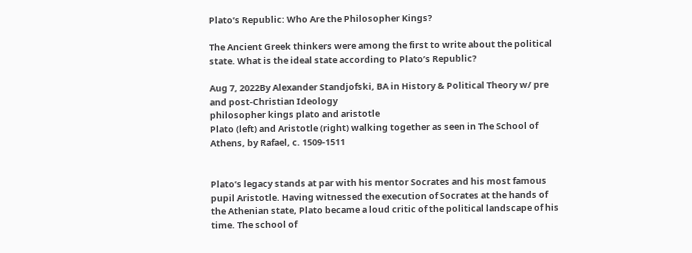Plato’s Republic: Who Are the Philosopher Kings?

The Ancient Greek thinkers were among the first to write about the political state. What is the ideal state according to Plato’s Republic?

Aug 7, 2022By Alexander Standjofski, BA in History & Political Theory w/ pre and post-Christian Ideology
philosopher kings plato and aristotle
Plato (left) and Aristotle (right) walking together as seen in The School of Athens, by Rafael, c. 1509-1511


Plato’s legacy stands at par with his mentor Socrates and his most famous pupil Aristotle. Having witnessed the execution of Socrates at the hands of the Athenian state, Plato became a loud critic of the political landscape of his time. The school of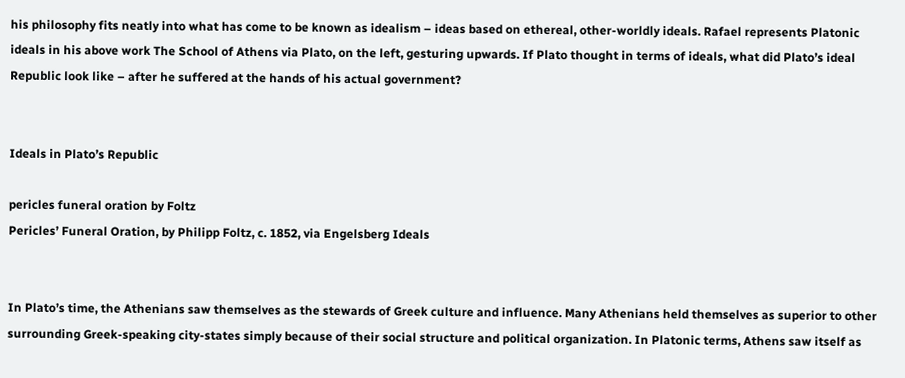his philosophy fits neatly into what has come to be known as idealism – ideas based on ethereal, other-worldly ideals. Rafael represents Platonic ideals in his above work The School of Athens via Plato, on the left, gesturing upwards. If Plato thought in terms of ideals, what did Plato’s ideal Republic look like – after he suffered at the hands of his actual government?


Ideals in Plato’s Republic

pericles funeral oration by Foltz
Pericles’ Funeral Oration, by Philipp Foltz, c. 1852, via Engelsberg Ideals


In Plato’s time, the Athenians saw themselves as the stewards of Greek culture and influence. Many Athenians held themselves as superior to other surrounding Greek-speaking city-states simply because of their social structure and political organization. In Platonic terms, Athens saw itself as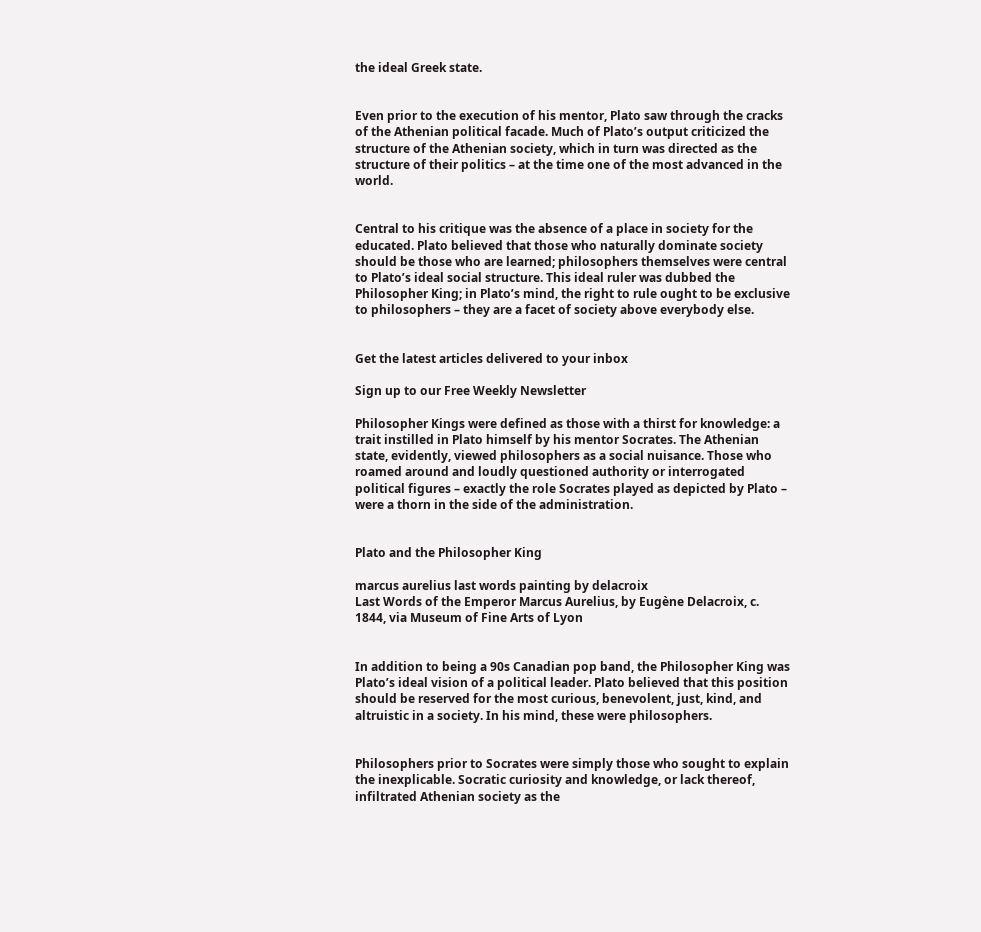the ideal Greek state.


Even prior to the execution of his mentor, Plato saw through the cracks of the Athenian political facade. Much of Plato’s output criticized the structure of the Athenian society, which in turn was directed as the structure of their politics – at the time one of the most advanced in the world.


Central to his critique was the absence of a place in society for the educated. Plato believed that those who naturally dominate society should be those who are learned; philosophers themselves were central to Plato’s ideal social structure. This ideal ruler was dubbed the Philosopher King; in Plato’s mind, the right to rule ought to be exclusive to philosophers – they are a facet of society above everybody else.


Get the latest articles delivered to your inbox

Sign up to our Free Weekly Newsletter

Philosopher Kings were defined as those with a thirst for knowledge: a trait instilled in Plato himself by his mentor Socrates. The Athenian state, evidently, viewed philosophers as a social nuisance. Those who roamed around and loudly questioned authority or interrogated political figures – exactly the role Socrates played as depicted by Plato – were a thorn in the side of the administration.


Plato and the Philosopher King

marcus aurelius last words painting by delacroix
Last Words of the Emperor Marcus Aurelius, by Eugène Delacroix, c. 1844, via Museum of Fine Arts of Lyon


In addition to being a 90s Canadian pop band, the Philosopher King was Plato’s ideal vision of a political leader. Plato believed that this position should be reserved for the most curious, benevolent, just, kind, and altruistic in a society. In his mind, these were philosophers.


Philosophers prior to Socrates were simply those who sought to explain the inexplicable. Socratic curiosity and knowledge, or lack thereof, infiltrated Athenian society as the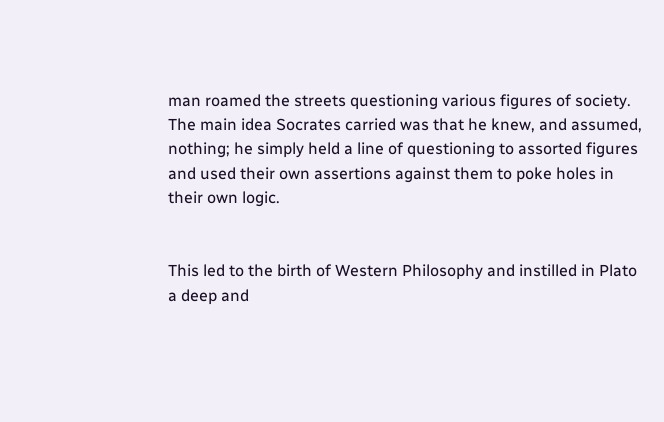man roamed the streets questioning various figures of society. The main idea Socrates carried was that he knew, and assumed, nothing; he simply held a line of questioning to assorted figures and used their own assertions against them to poke holes in their own logic.


This led to the birth of Western Philosophy and instilled in Plato a deep and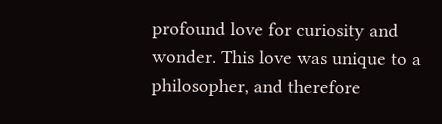profound love for curiosity and wonder. This love was unique to a philosopher, and therefore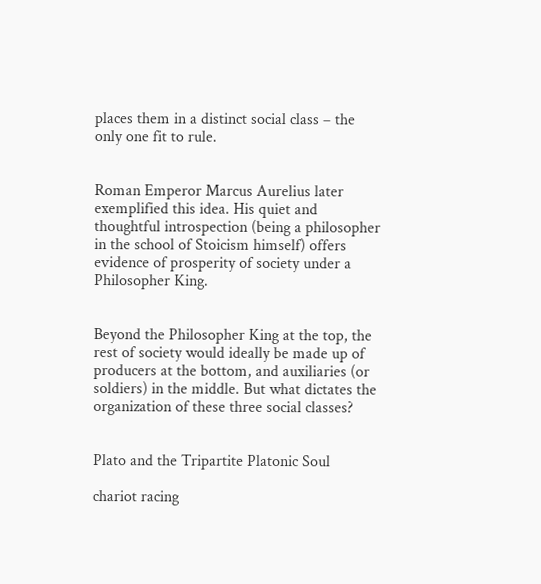places them in a distinct social class – the only one fit to rule.


Roman Emperor Marcus Aurelius later exemplified this idea. His quiet and thoughtful introspection (being a philosopher in the school of Stoicism himself) offers evidence of prosperity of society under a Philosopher King.


Beyond the Philosopher King at the top, the rest of society would ideally be made up of producers at the bottom, and auxiliaries (or soldiers) in the middle. But what dictates the organization of these three social classes?


Plato and the Tripartite Platonic Soul

chariot racing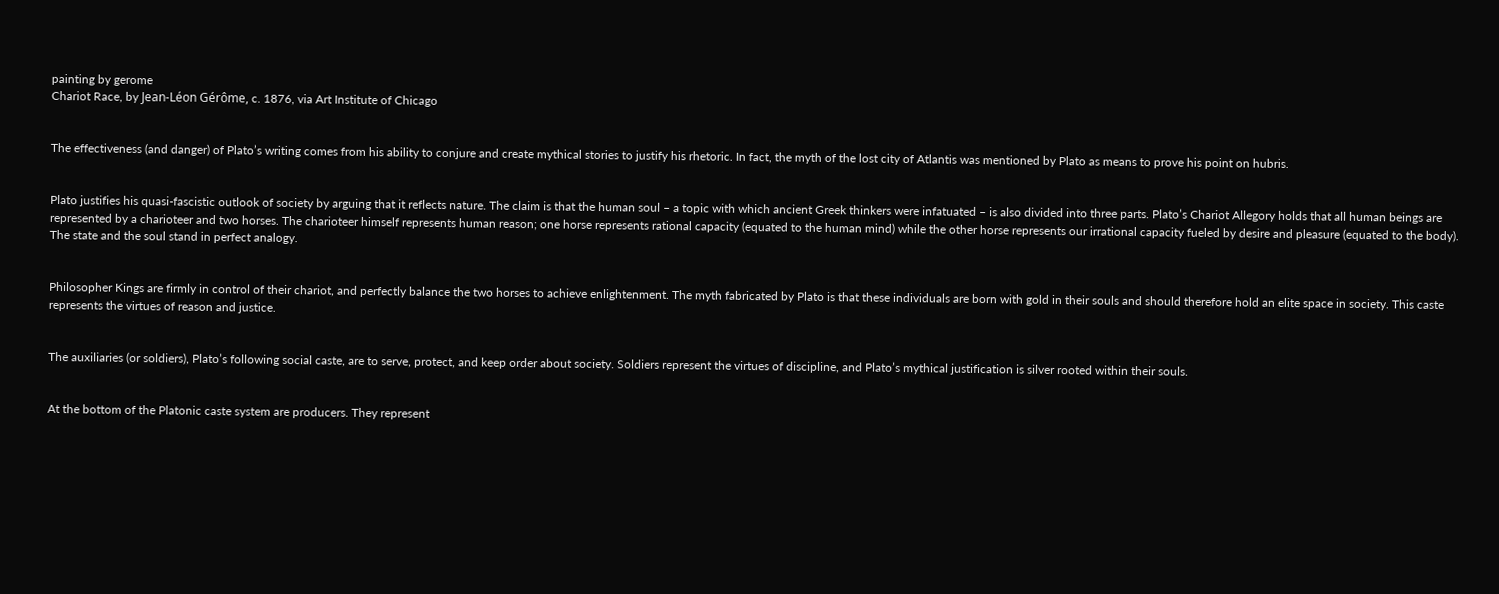painting by gerome
Chariot Race, by Jean-Léon Gérôme, c. 1876, via Art Institute of Chicago


The effectiveness (and danger) of Plato’s writing comes from his ability to conjure and create mythical stories to justify his rhetoric. In fact, the myth of the lost city of Atlantis was mentioned by Plato as means to prove his point on hubris.


Plato justifies his quasi-fascistic outlook of society by arguing that it reflects nature. The claim is that the human soul – a topic with which ancient Greek thinkers were infatuated – is also divided into three parts. Plato’s Chariot Allegory holds that all human beings are represented by a charioteer and two horses. The charioteer himself represents human reason; one horse represents rational capacity (equated to the human mind) while the other horse represents our irrational capacity fueled by desire and pleasure (equated to the body). The state and the soul stand in perfect analogy.


Philosopher Kings are firmly in control of their chariot, and perfectly balance the two horses to achieve enlightenment. The myth fabricated by Plato is that these individuals are born with gold in their souls and should therefore hold an elite space in society. This caste represents the virtues of reason and justice.


The auxiliaries (or soldiers), Plato’s following social caste, are to serve, protect, and keep order about society. Soldiers represent the virtues of discipline, and Plato’s mythical justification is silver rooted within their souls.


At the bottom of the Platonic caste system are producers. They represent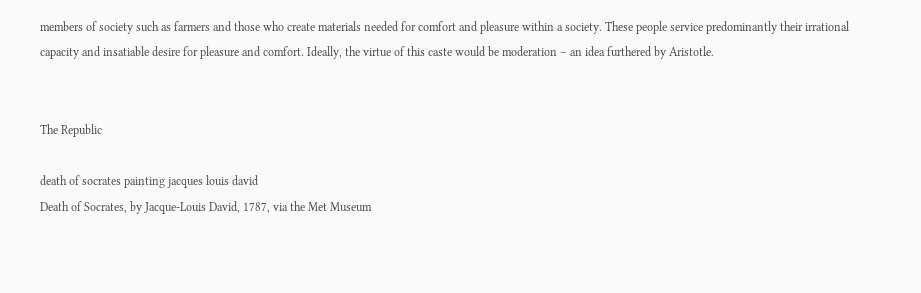members of society such as farmers and those who create materials needed for comfort and pleasure within a society. These people service predominantly their irrational capacity and insatiable desire for pleasure and comfort. Ideally, the virtue of this caste would be moderation – an idea furthered by Aristotle.


The Republic

death of socrates painting jacques louis david
Death of Socrates, by Jacque-Louis David, 1787, via the Met Museum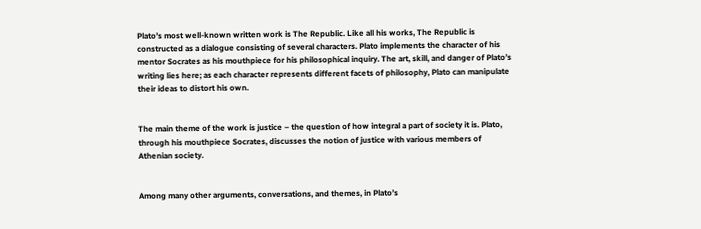Plato’s most well-known written work is The Republic. Like all his works, The Republic is constructed as a dialogue consisting of several characters. Plato implements the character of his mentor Socrates as his mouthpiece for his philosophical inquiry. The art, skill, and danger of Plato’s writing lies here; as each character represents different facets of philosophy, Plato can manipulate their ideas to distort his own.


The main theme of the work is justice – the question of how integral a part of society it is. Plato, through his mouthpiece Socrates, discusses the notion of justice with various members of Athenian society.


Among many other arguments, conversations, and themes, in Plato’s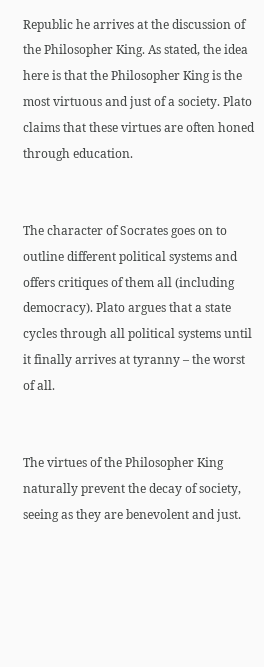Republic he arrives at the discussion of the Philosopher King. As stated, the idea here is that the Philosopher King is the most virtuous and just of a society. Plato claims that these virtues are often honed through education.


The character of Socrates goes on to outline different political systems and offers critiques of them all (including democracy). Plato argues that a state cycles through all political systems until it finally arrives at tyranny – the worst of all.


The virtues of the Philosopher King naturally prevent the decay of society, seeing as they are benevolent and just.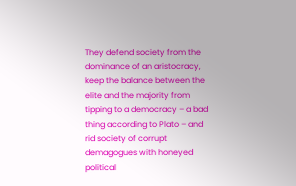They defend society from the dominance of an aristocracy, keep the balance between the elite and the majority from tipping to a democracy – a bad thing according to Plato – and rid society of corrupt demagogues with honeyed political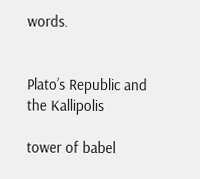words.


Plato’s Republic and the Kallipolis

tower of babel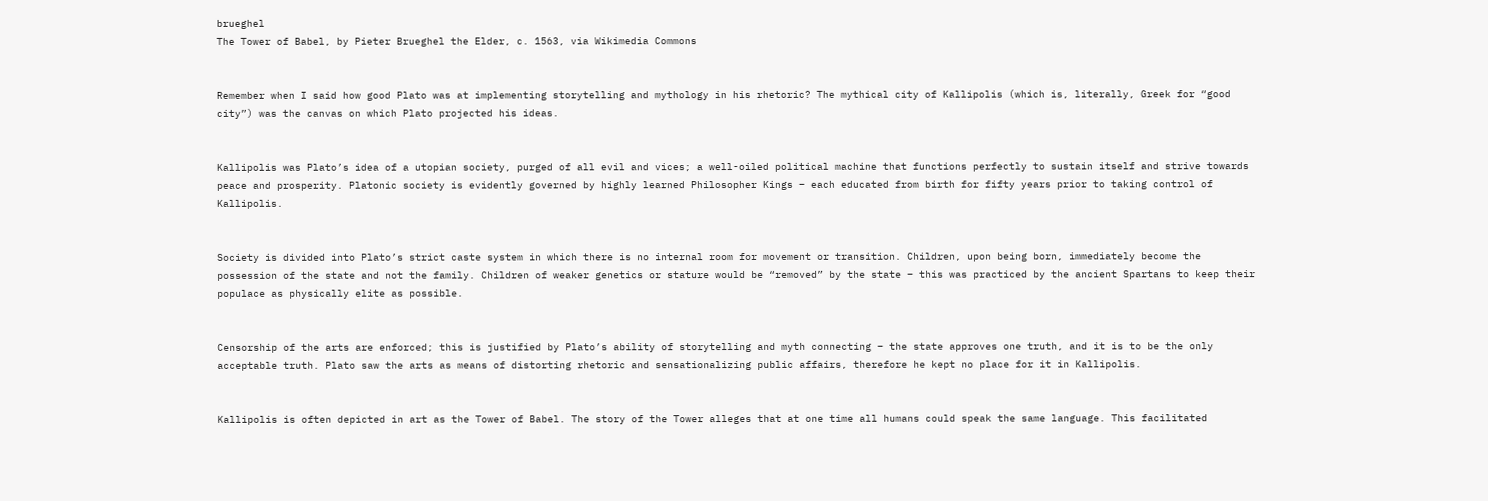brueghel
The Tower of Babel, by Pieter Brueghel the Elder, c. 1563, via Wikimedia Commons


Remember when I said how good Plato was at implementing storytelling and mythology in his rhetoric? The mythical city of Kallipolis (which is, literally, Greek for “good city”) was the canvas on which Plato projected his ideas.


Kallipolis was Plato’s idea of a utopian society, purged of all evil and vices; a well-oiled political machine that functions perfectly to sustain itself and strive towards peace and prosperity. Platonic society is evidently governed by highly learned Philosopher Kings – each educated from birth for fifty years prior to taking control of Kallipolis.


Society is divided into Plato’s strict caste system in which there is no internal room for movement or transition. Children, upon being born, immediately become the possession of the state and not the family. Children of weaker genetics or stature would be “removed” by the state – this was practiced by the ancient Spartans to keep their populace as physically elite as possible.


Censorship of the arts are enforced; this is justified by Plato’s ability of storytelling and myth connecting – the state approves one truth, and it is to be the only acceptable truth. Plato saw the arts as means of distorting rhetoric and sensationalizing public affairs, therefore he kept no place for it in Kallipolis.


Kallipolis is often depicted in art as the Tower of Babel. The story of the Tower alleges that at one time all humans could speak the same language. This facilitated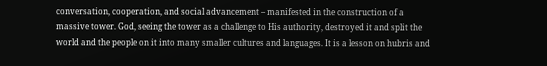conversation, cooperation, and social advancement – manifested in the construction of a massive tower. God, seeing the tower as a challenge to His authority, destroyed it and split the world and the people on it into many smaller cultures and languages. It is a lesson on hubris and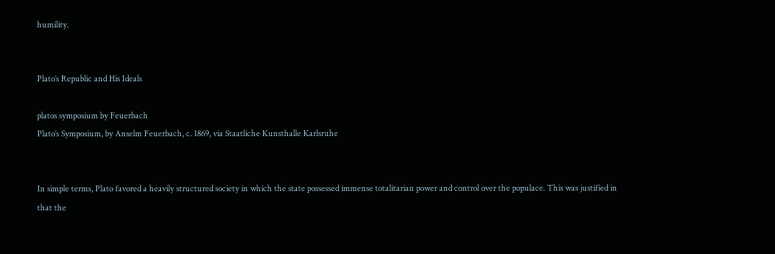humility.


Plato’s Republic and His Ideals

platos symposium by Feuerbach
Plato’s Symposium, by Anselm Feuerbach, c. 1869, via Staatliche Kunsthalle Karlsruhe


In simple terms, Plato favored a heavily structured society in which the state possessed immense totalitarian power and control over the populace. This was justified in that the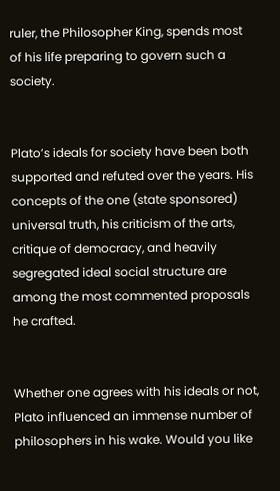ruler, the Philosopher King, spends most of his life preparing to govern such a society.


Plato’s ideals for society have been both supported and refuted over the years. His concepts of the one (state sponsored) universal truth, his criticism of the arts, critique of democracy, and heavily segregated ideal social structure are among the most commented proposals he crafted.


Whether one agrees with his ideals or not, Plato influenced an immense number of philosophers in his wake. Would you like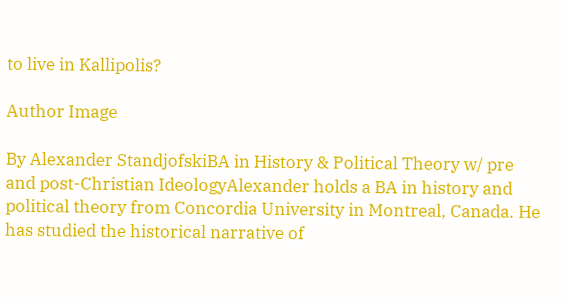to live in Kallipolis?

Author Image

By Alexander StandjofskiBA in History & Political Theory w/ pre and post-Christian IdeologyAlexander holds a BA in history and political theory from Concordia University in Montreal, Canada. He has studied the historical narrative of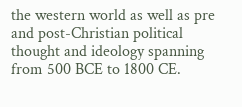the western world as well as pre and post-Christian political thought and ideology spanning from 500 BCE to 1800 CE.